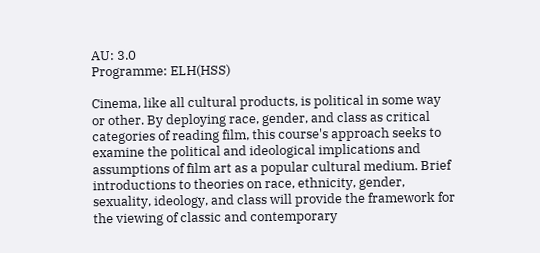AU: 3.0
Programme: ELH(HSS)

Cinema, like all cultural products, is political in some way or other. By deploying race, gender, and class as critical categories of reading film, this course's approach seeks to examine the political and ideological implications and assumptions of film art as a popular cultural medium. Brief introductions to theories on race, ethnicity, gender, sexuality, ideology, and class will provide the framework for the viewing of classic and contemporary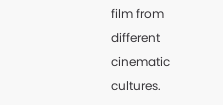film from different cinematic cultures.